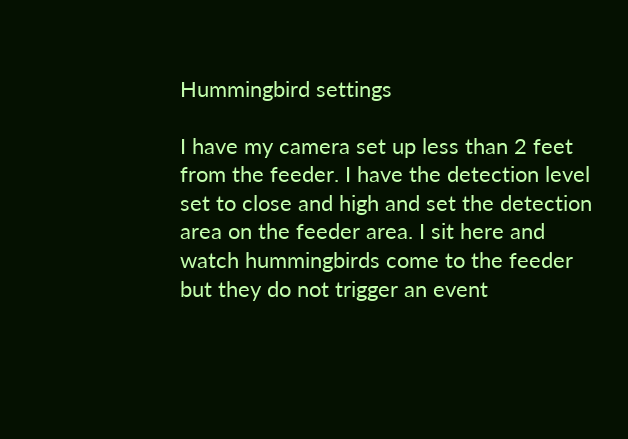Hummingbird settings

I have my camera set up less than 2 feet from the feeder. I have the detection level set to close and high and set the detection area on the feeder area. I sit here and watch hummingbirds come to the feeder but they do not trigger an event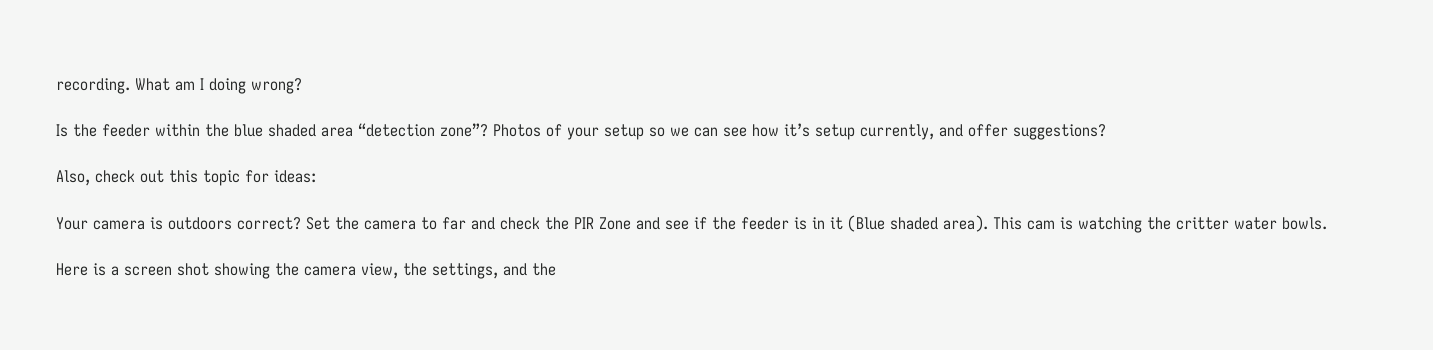recording. What am I doing wrong?

Is the feeder within the blue shaded area “detection zone”? Photos of your setup so we can see how it’s setup currently, and offer suggestions?

Also, check out this topic for ideas:

Your camera is outdoors correct? Set the camera to far and check the PIR Zone and see if the feeder is in it (Blue shaded area). This cam is watching the critter water bowls.

Here is a screen shot showing the camera view, the settings, and the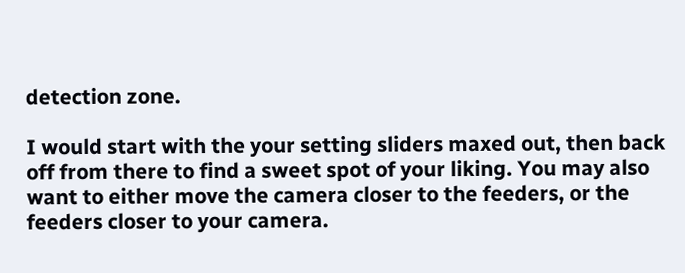detection zone.

I would start with the your setting sliders maxed out, then back off from there to find a sweet spot of your liking. You may also want to either move the camera closer to the feeders, or the feeders closer to your camera.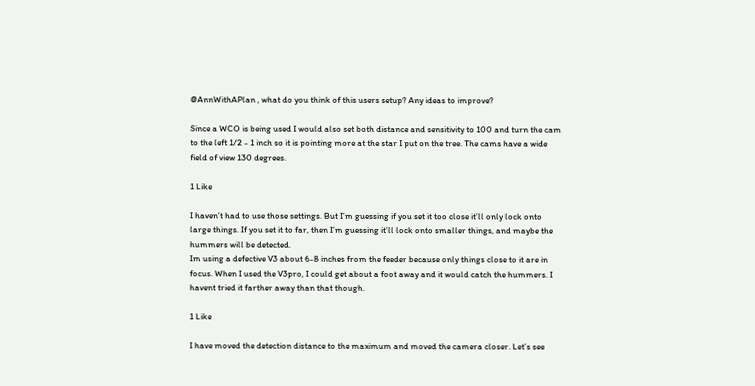@AnnWithAPlan , what do you think of this users setup? Any ideas to improve?

Since a WCO is being used I would also set both distance and sensitivity to 100 and turn the cam to the left 1/2 - 1 inch so it is pointing more at the star I put on the tree. The cams have a wide field of view 130 degrees.

1 Like

I haven’t had to use those settings. But I’m guessing if you set it too close it’ll only lock onto large things. If you set it to far, then I’m guessing it’ll lock onto smaller things, and maybe the hummers will be detected.
Im using a defective V3 about 6-8 inches from the feeder because only things close to it are in focus. When I used the V3pro, I could get about a foot away and it would catch the hummers. I havent tried it farther away than that though.

1 Like

I have moved the detection distance to the maximum and moved the camera closer. Let’s see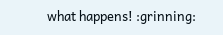what happens! :grinning: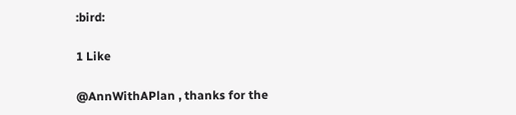:bird:

1 Like

@AnnWithAPlan , thanks for the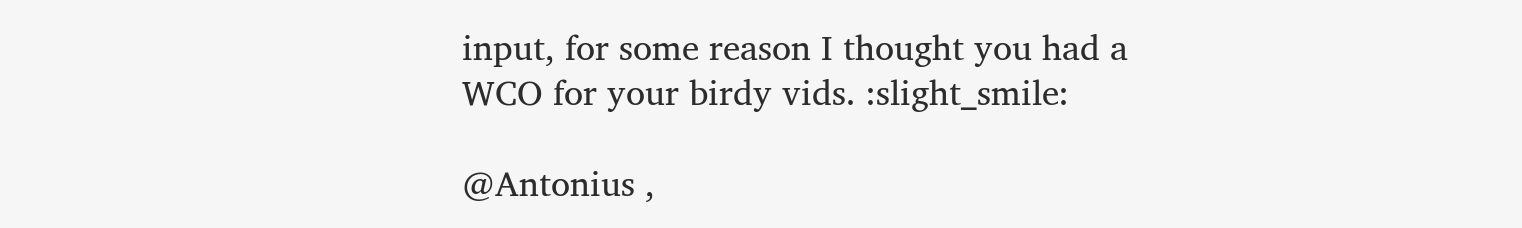input, for some reason I thought you had a WCO for your birdy vids. :slight_smile:

@Antonius ,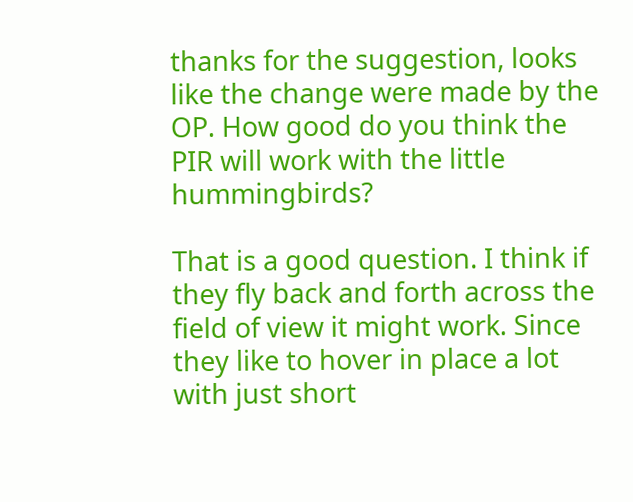thanks for the suggestion, looks like the change were made by the OP. How good do you think the PIR will work with the little hummingbirds?

That is a good question. I think if they fly back and forth across the field of view it might work. Since they like to hover in place a lot with just short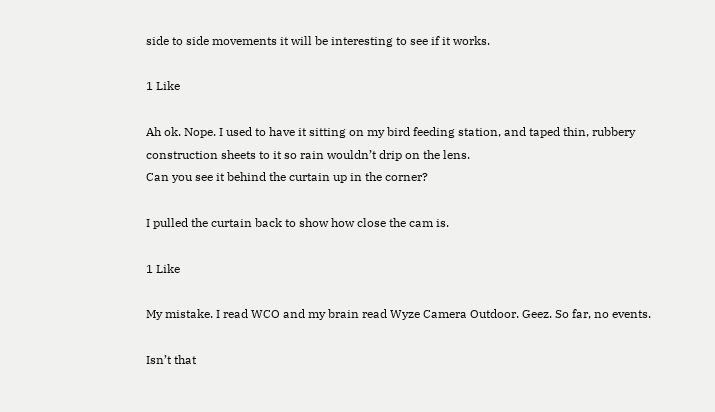side to side movements it will be interesting to see if it works.

1 Like

Ah ok. Nope. I used to have it sitting on my bird feeding station, and taped thin, rubbery construction sheets to it so rain wouldn’t drip on the lens.
Can you see it behind the curtain up in the corner?

I pulled the curtain back to show how close the cam is.

1 Like

My mistake. I read WCO and my brain read Wyze Camera Outdoor. Geez. So far, no events.

Isn’t that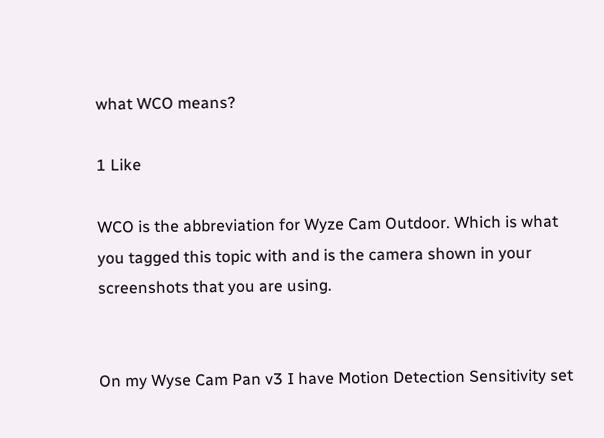what WCO means?

1 Like

WCO is the abbreviation for Wyze Cam Outdoor. Which is what you tagged this topic with and is the camera shown in your screenshots that you are using.


On my Wyse Cam Pan v3 I have Motion Detection Sensitivity set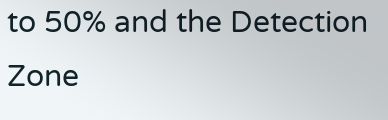to 50% and the Detection Zone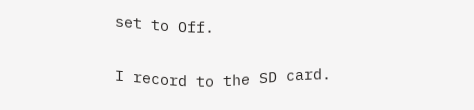set to Off.

I record to the SD card.